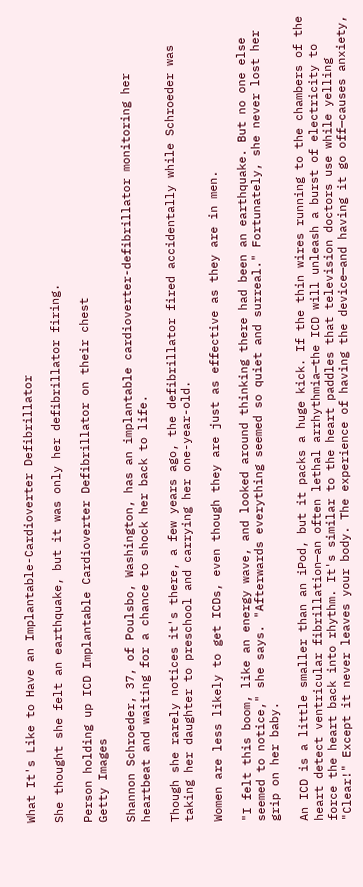What It's Like to Have an Implantable-Cardioverter Defibrillator

She thought she felt an earthquake, but it was only her defibrillator firing.

Person holding up ICD Implantable Cardioverter Defibrillator on their chest
Getty Images

Shannon Schroeder, 37, of Poulsbo, Washington, has an implantable cardioverter-defibrillator monitoring her heartbeat and waiting for a chance to shock her back to life.

Though she rarely notices it's there, a few years ago, the defibrillator fired accidentally while Schroeder was taking her daughter to preschool and carrying her one-year-old.

Women are less likely to get ICDs, even though they are just as effective as they are in men.

"I felt this boom, like an energy wave, and looked around thinking there had been an earthquake. But no one else seemed to notice," she says. "Afterwards everything seemed so quiet and surreal." Fortunately, she never lost her grip on her baby.

An ICD is a little smaller than an iPod, but it packs a huge kick. If the thin wires running to the chambers of the heart detect ventricular fibrillation—an often lethal arrhythmia—the ICD will unleash a burst of electricity to force the heart back into rhythm. It's similar to the heart paddles that television doctors use while yelling "Clear!" Except it never leaves your body. The experience of having the device—and having it go off—causes anxiety,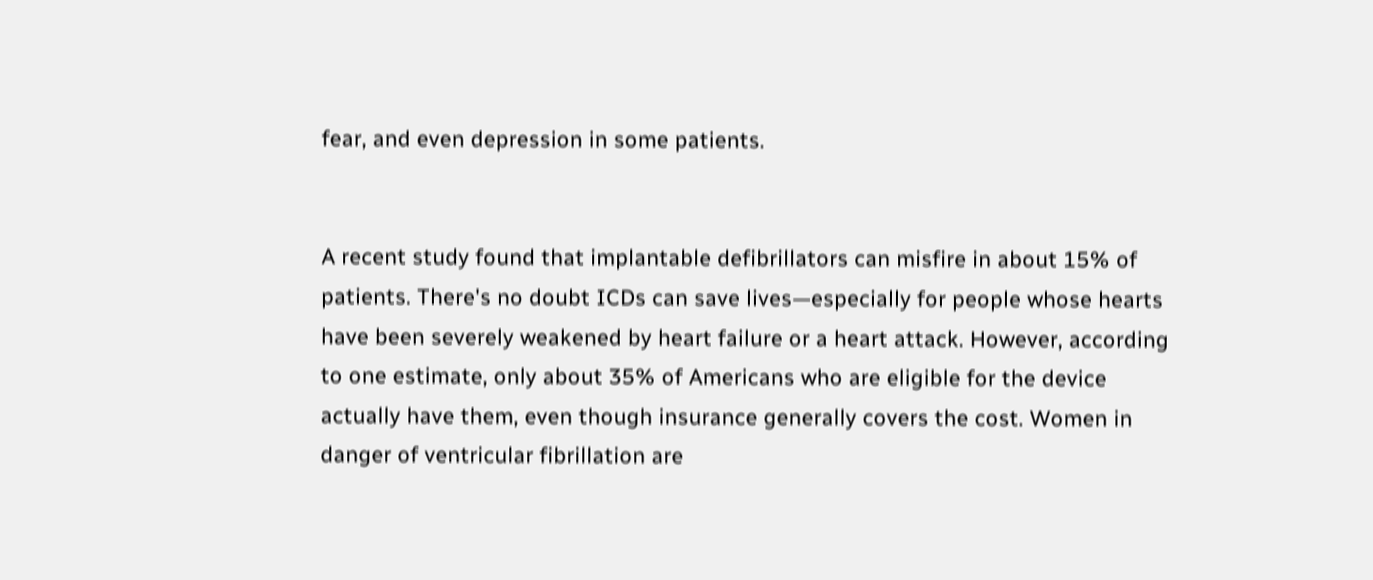fear, and even depression in some patients.


A recent study found that implantable defibrillators can misfire in about 15% of patients. There's no doubt ICDs can save lives—especially for people whose hearts have been severely weakened by heart failure or a heart attack. However, according to one estimate, only about 35% of Americans who are eligible for the device actually have them, even though insurance generally covers the cost. Women in danger of ventricular fibrillation are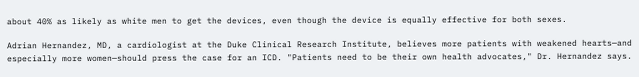about 40% as likely as white men to get the devices, even though the device is equally effective for both sexes.

Adrian Hernandez, MD, a cardiologist at the Duke Clinical Research Institute, believes more patients with weakened hearts—and especially more women—should press the case for an ICD. "Patients need to be their own health advocates," Dr. Hernandez says.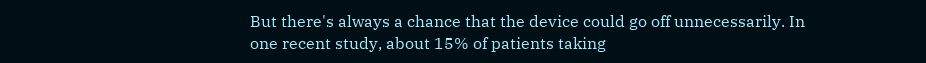But there's always a chance that the device could go off unnecessarily. In one recent study, about 15% of patients taking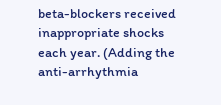beta-blockers received inappropriate shocks each year. (Adding the anti-arrhythmia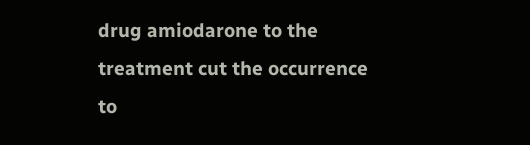drug amiodarone to the treatment cut the occurrence to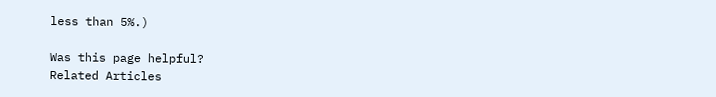less than 5%.)

Was this page helpful?
Related Articles